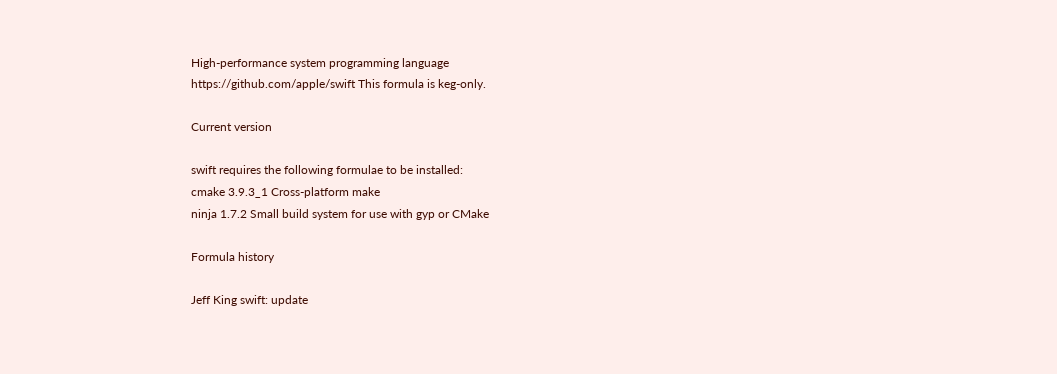High-performance system programming language
https://github.com/apple/swift This formula is keg-only.

Current version

swift requires the following formulae to be installed:
cmake 3.9.3_1 Cross-platform make
ninja 1.7.2 Small build system for use with gyp or CMake

Formula history

Jeff King swift: update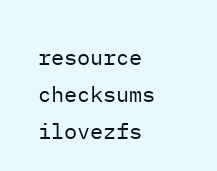resource checksums
ilovezfs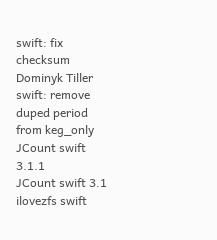swift: fix checksum
Dominyk Tiller swift: remove duped period from keg_only
JCount swift 3.1.1
JCount swift 3.1
ilovezfs swift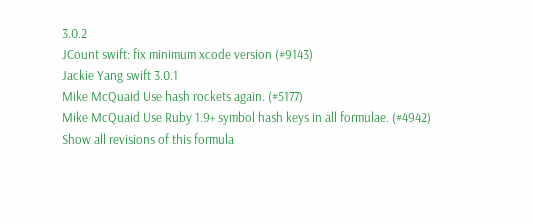3.0.2
JCount swift: fix minimum xcode version (#9143)
Jackie Yang swift 3.0.1
Mike McQuaid Use hash rockets again. (#5177)
Mike McQuaid Use Ruby 1.9+ symbol hash keys in all formulae. (#4942)
Show all revisions of this formula